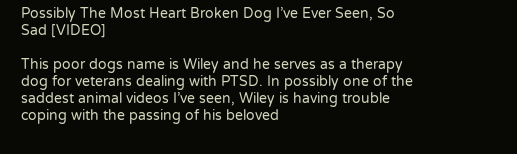Possibly The Most Heart Broken Dog I’ve Ever Seen, So Sad [VIDEO]

This poor dogs name is Wiley and he serves as a therapy dog for veterans dealing with PTSD. In possibly one of the saddest animal videos I’ve seen, Wiley is having trouble coping with the passing of his beloved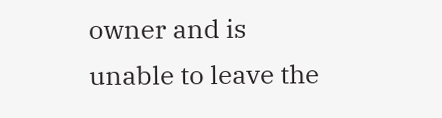owner and is unable to leave the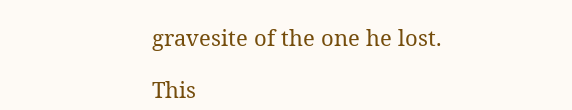gravesite of the one he lost.

This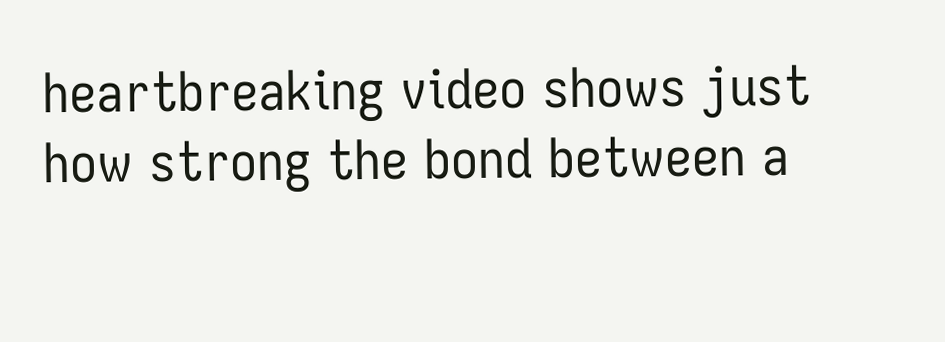heartbreaking video shows just how strong the bond between a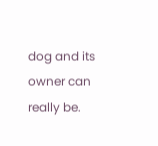dog and its owner can really be.